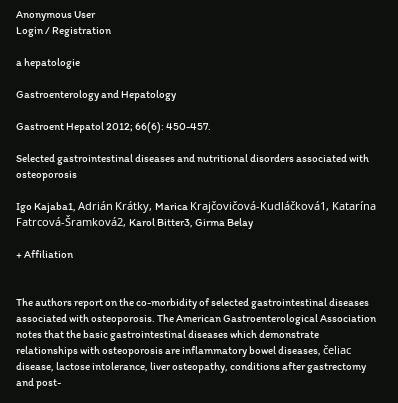Anonymous User
Login / Registration

a hepatologie

Gastroenterology and Hepatology

Gastroent Hepatol 2012; 66(6): 450-457.

Selected gastrointestinal diseases and nutritional disorders associated with osteoporosis

Igo Kajaba1, Adrián Krátky, Marica Krajčovičová-Kudláčková1, Katarína Fatrcová-Šramková2, Karol Bitter3, Girma Belay

+ Affiliation


The authors report on the co-morbidity of selected gastrointestinal diseases associated with osteoporosis. The American Gastroenterological Association notes that the basic gastrointestinal diseases which demonstrate relationships with osteoporosis are inflammatory bowel diseases, čeliac disease, lactose intolerance, liver osteopathy, conditions after gastrectomy and post-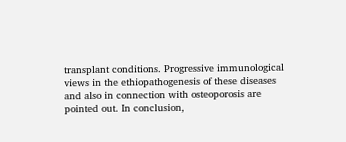transplant conditions. Progressive immunological views in the ethiopathogenesis of these diseases and also in connection with osteoporosis are pointed out. In conclusion,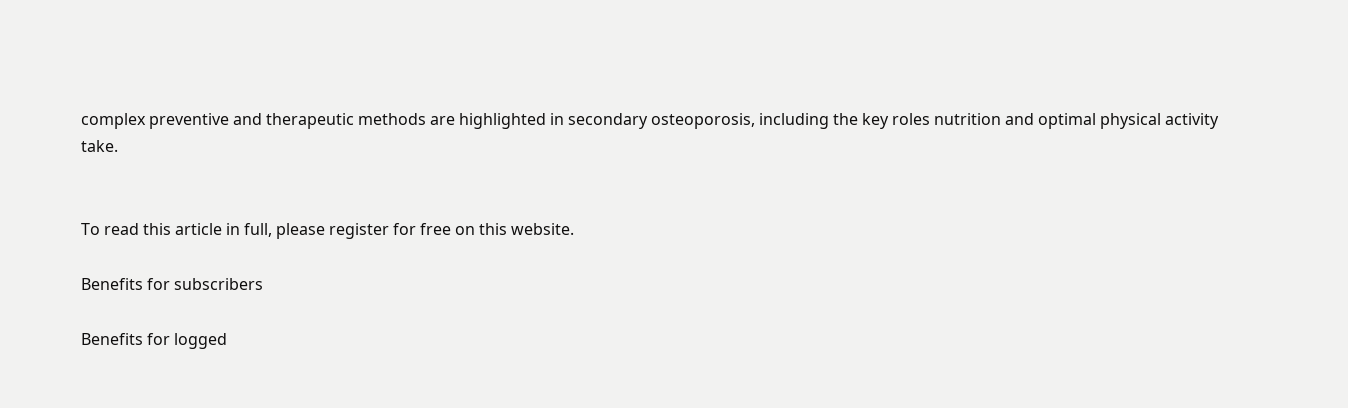complex preventive and therapeutic methods are highlighted in secondary osteoporosis, including the key roles nutrition and optimal physical activity take.


To read this article in full, please register for free on this website.

Benefits for subscribers

Benefits for logged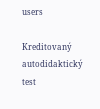users

Kreditovaný autodidaktický test